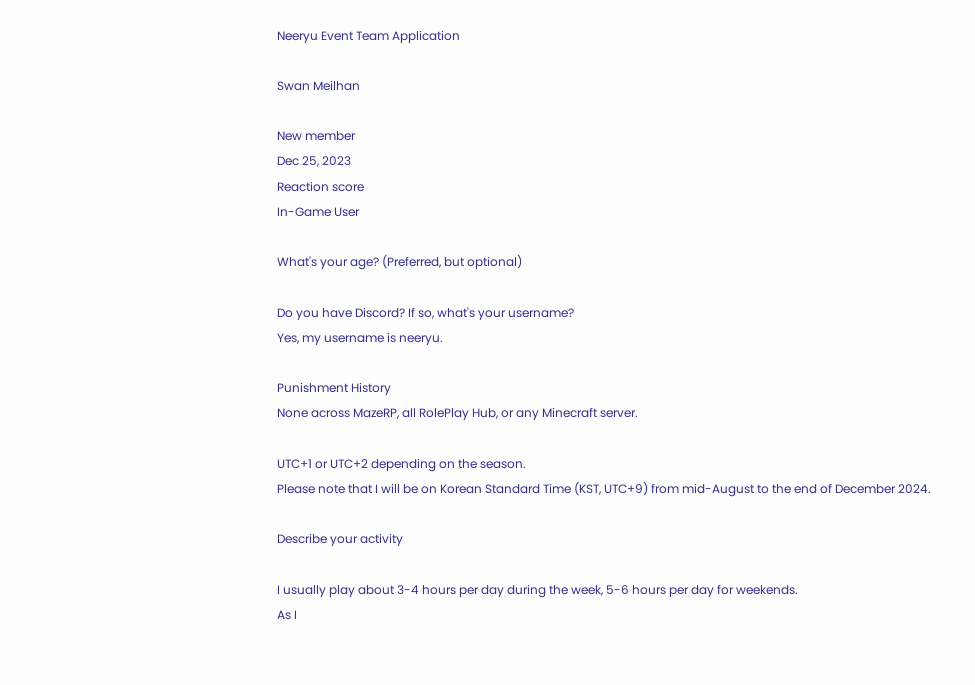Neeryu Event Team Application

Swan Meilhan

New member
Dec 25, 2023
Reaction score
In-Game User

What's your age? (Preferred, but optional)

Do you have Discord? If so, what's your username?
Yes, my username is neeryu.

Punishment History
None across MazeRP, all RolePlay Hub, or any Minecraft server.

UTC+1 or UTC+2 depending on the season.
Please note that I will be on Korean Standard Time (KST, UTC+9) from mid-August to the end of December 2024.

Describe your activity

I usually play about 3-4 hours per day during the week, 5-6 hours per day for weekends.
As I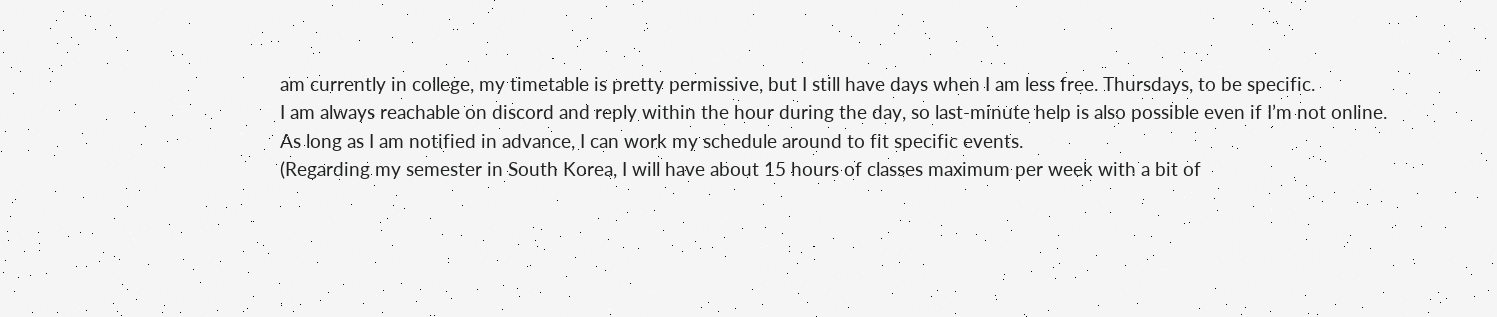am currently in college, my timetable is pretty permissive, but I still have days when I am less free. Thursdays, to be specific.
I am always reachable on discord and reply within the hour during the day, so last-minute help is also possible even if I’m not online.
As long as I am notified in advance, I can work my schedule around to fit specific events.
(Regarding my semester in South Korea, I will have about 15 hours of classes maximum per week with a bit of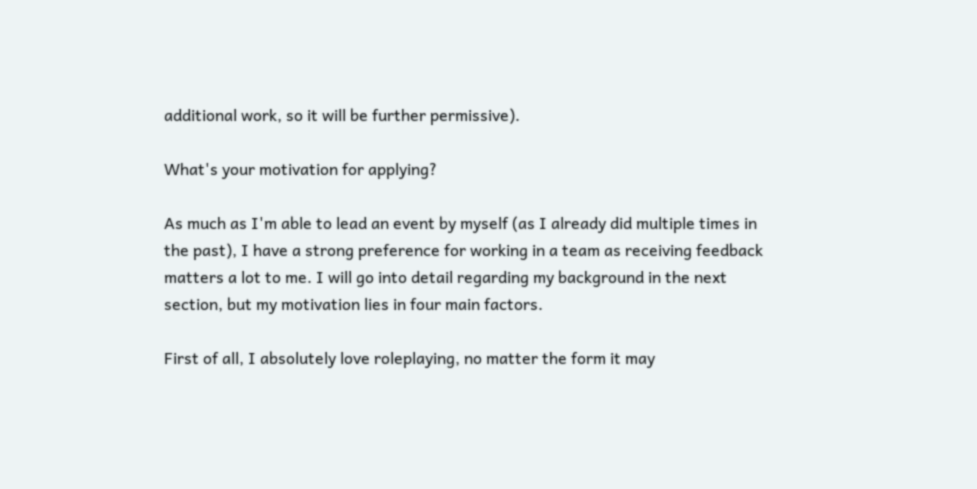additional work, so it will be further permissive).

What's your motivation for applying?

As much as I'm able to lead an event by myself (as I already did multiple times in the past), I have a strong preference for working in a team as receiving feedback matters a lot to me. I will go into detail regarding my background in the next section, but my motivation lies in four main factors.

First of all, I absolutely love roleplaying, no matter the form it may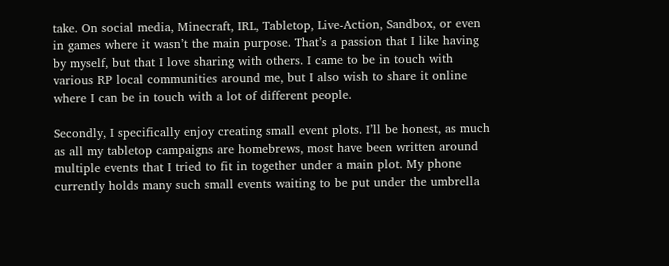take. On social media, Minecraft, IRL, Tabletop, Live-Action, Sandbox, or even in games where it wasn’t the main purpose. That’s a passion that I like having by myself, but that I love sharing with others. I came to be in touch with various RP local communities around me, but I also wish to share it online where I can be in touch with a lot of different people.

Secondly, I specifically enjoy creating small event plots. I’ll be honest, as much as all my tabletop campaigns are homebrews, most have been written around multiple events that I tried to fit in together under a main plot. My phone currently holds many such small events waiting to be put under the umbrella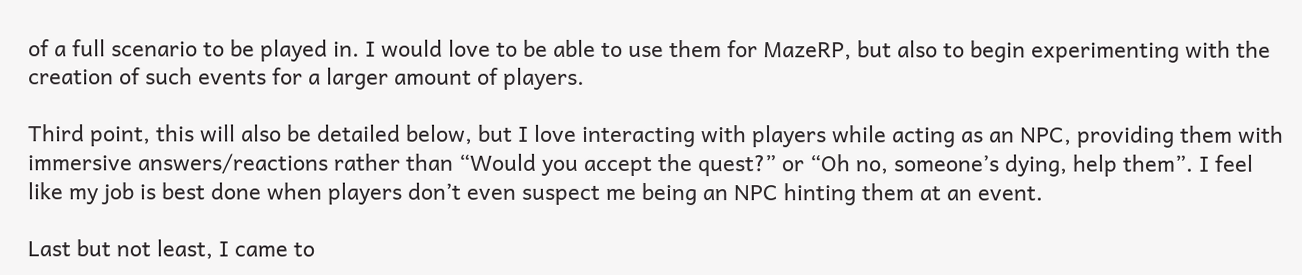of a full scenario to be played in. I would love to be able to use them for MazeRP, but also to begin experimenting with the creation of such events for a larger amount of players.

Third point, this will also be detailed below, but I love interacting with players while acting as an NPC, providing them with immersive answers/reactions rather than “Would you accept the quest?” or “Oh no, someone’s dying, help them”. I feel like my job is best done when players don’t even suspect me being an NPC hinting them at an event.

Last but not least, I came to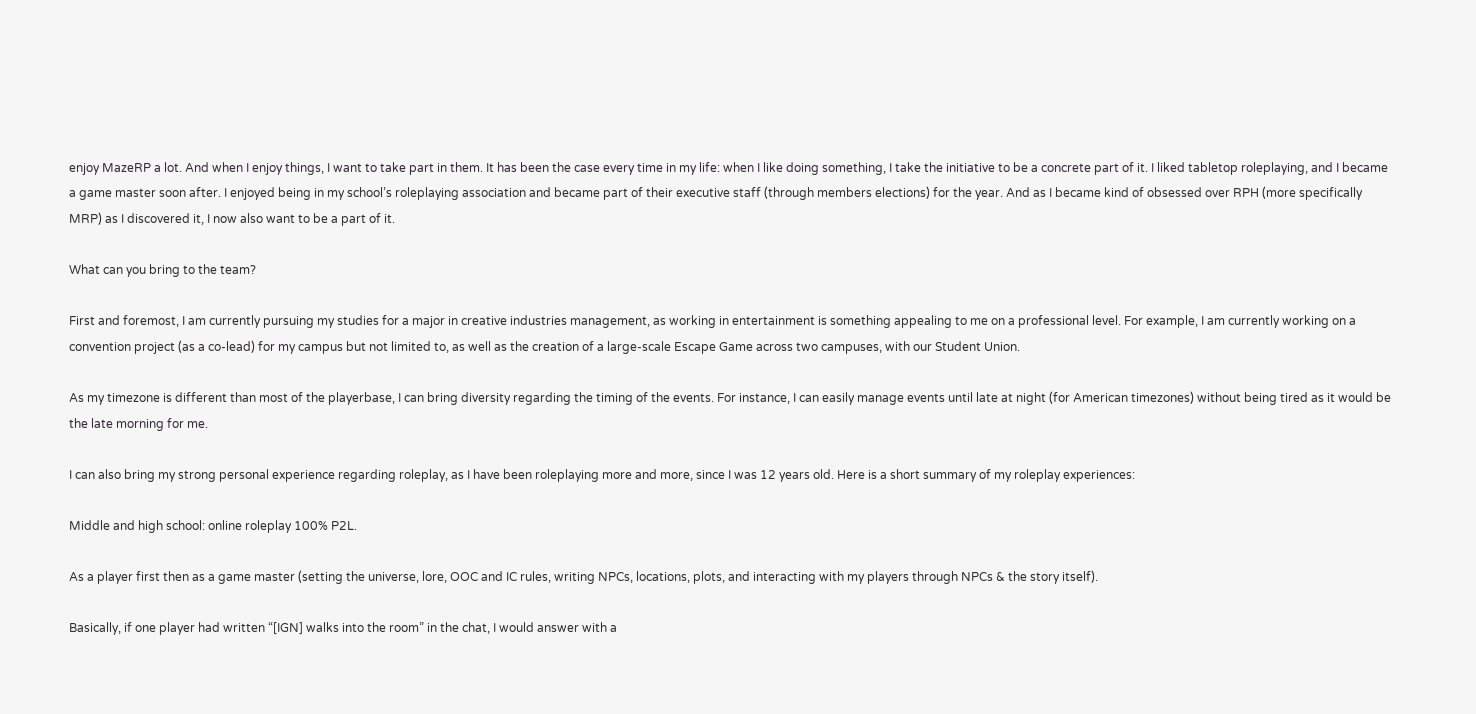enjoy MazeRP a lot. And when I enjoy things, I want to take part in them. It has been the case every time in my life: when I like doing something, I take the initiative to be a concrete part of it. I liked tabletop roleplaying, and I became a game master soon after. I enjoyed being in my school’s roleplaying association and became part of their executive staff (through members elections) for the year. And as I became kind of obsessed over RPH (more specifically MRP) as I discovered it, I now also want to be a part of it.

What can you bring to the team?

First and foremost, I am currently pursuing my studies for a major in creative industries management, as working in entertainment is something appealing to me on a professional level. For example, I am currently working on a convention project (as a co-lead) for my campus but not limited to, as well as the creation of a large-scale Escape Game across two campuses, with our Student Union.

As my timezone is different than most of the playerbase, I can bring diversity regarding the timing of the events. For instance, I can easily manage events until late at night (for American timezones) without being tired as it would be the late morning for me.

I can also bring my strong personal experience regarding roleplay, as I have been roleplaying more and more, since I was 12 years old. Here is a short summary of my roleplay experiences:

Middle and high school: online roleplay 100% P2L.

As a player first then as a game master (setting the universe, lore, OOC and IC rules, writing NPCs, locations, plots, and interacting with my players through NPCs & the story itself).

Basically, if one player had written “[IGN] walks into the room” in the chat, I would answer with a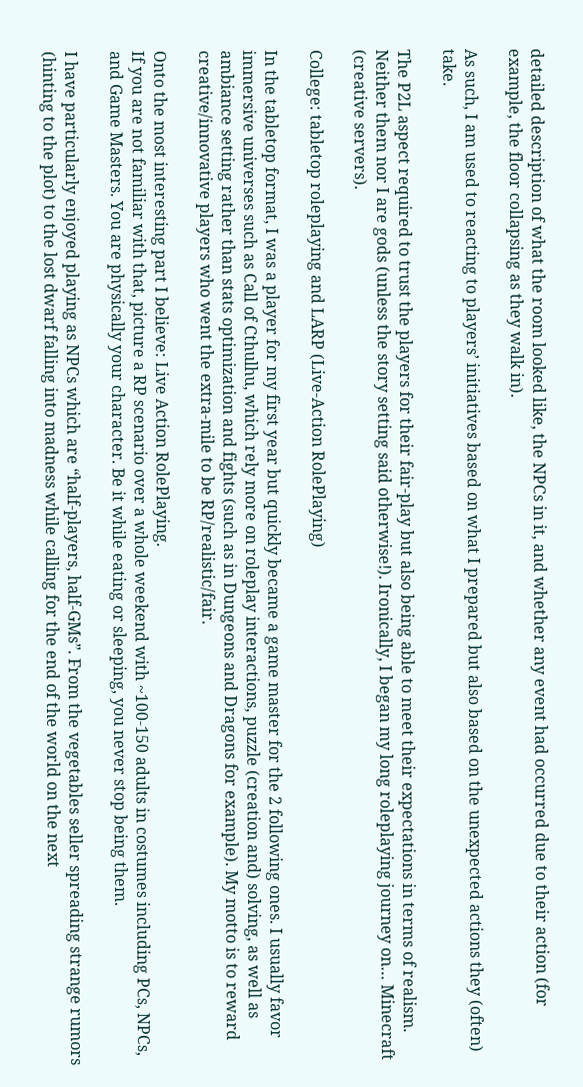detailed description of what the room looked like, the NPCs in it, and whether any event had occurred due to their action (for example, the floor collapsing as they walk in).

As such, I am used to reacting to players’ initiatives based on what I prepared but also based on the unexpected actions they (often) take.

The P2L aspect required to trust the players for their fair-play but also being able to meet their expectations in terms of realism. Neither them nor I are gods (unless the story setting said otherwise!). Ironically, I began my long roleplaying journey on… Minecraft (creative servers).

College: tabletop roleplaying and LARP (Live-Action RolePlaying)

In the tabletop format, I was a player for my first year but quickly became a game master for the 2 following ones. I usually favor immersive universes such as Call of Cthulhu, which rely more on roleplay interactions, puzzle (creation and) solving, as well as ambiance setting rather than stats optimization and fights (such as in Dungeons and Dragons for example). My motto is to reward creative/innovative players who went the extra-mile to be RP/realistic/fair.

Onto the most interesting part I believe: Live Action RolePlaying.
If you are not familiar with that, picture a RP scenario over a whole weekend with ~100-150 adults in costumes including PCs, NPCs, and Game Masters. You are physically your character. Be it while eating or sleeping, you never stop being them.

I have particularly enjoyed playing as NPCs which are “half-players, half-GMs”. From the vegetables seller spreading strange rumors (hinting to the plot) to the lost dwarf falling into madness while calling for the end of the world on the next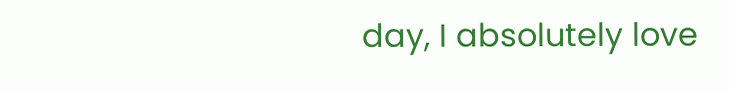day, I absolutely love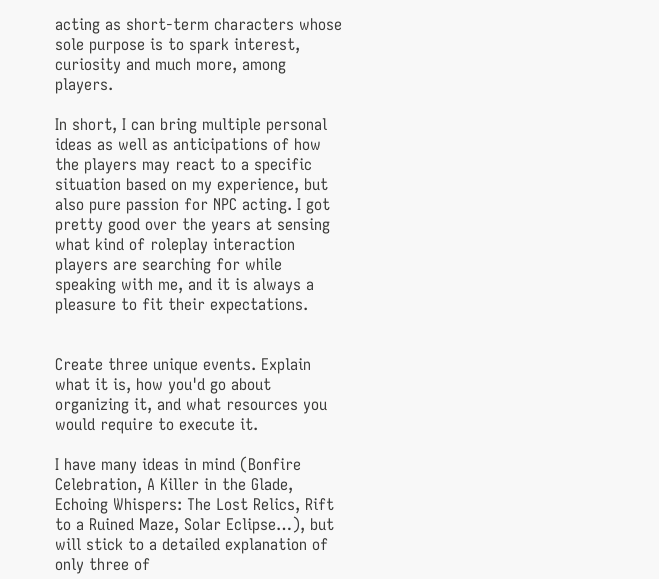acting as short-term characters whose sole purpose is to spark interest, curiosity and much more, among players.

In short, I can bring multiple personal ideas as well as anticipations of how the players may react to a specific situation based on my experience, but also pure passion for NPC acting. I got pretty good over the years at sensing what kind of roleplay interaction players are searching for while speaking with me, and it is always a pleasure to fit their expectations.


Create three unique events. Explain what it is, how you'd go about organizing it, and what resources you would require to execute it.

I have many ideas in mind (Bonfire Celebration, A Killer in the Glade, Echoing Whispers: The Lost Relics, Rift to a Ruined Maze, Solar Eclipse…), but will stick to a detailed explanation of only three of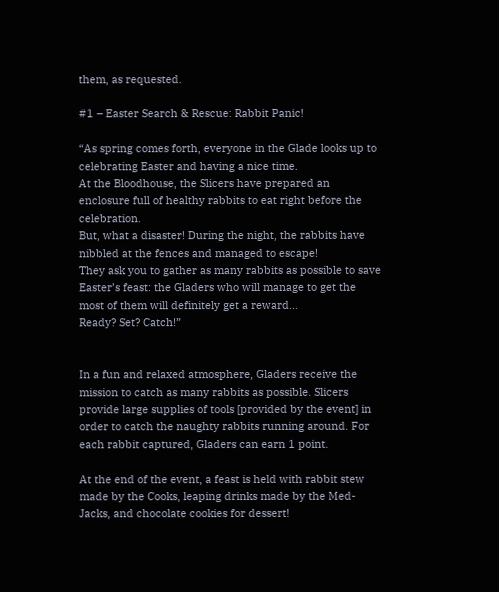them, as requested.

#1 – Easter Search & Rescue: Rabbit Panic!

“As spring comes forth, everyone in the Glade looks up to celebrating Easter and having a nice time.
At the Bloodhouse, the Slicers have prepared an enclosure full of healthy rabbits to eat right before the celebration.
But, what a disaster! During the night, the rabbits have nibbled at the fences and managed to escape!
They ask you to gather as many rabbits as possible to save Easter’s feast: the Gladers who will manage to get the most of them will definitely get a reward…
Ready? Set? Catch!”


In a fun and relaxed atmosphere, Gladers receive the mission to catch as many rabbits as possible. Slicers provide large supplies of tools [provided by the event] in order to catch the naughty rabbits running around. For each rabbit captured, Gladers can earn 1 point.

At the end of the event, a feast is held with rabbit stew made by the Cooks, leaping drinks made by the Med-Jacks, and chocolate cookies for dessert!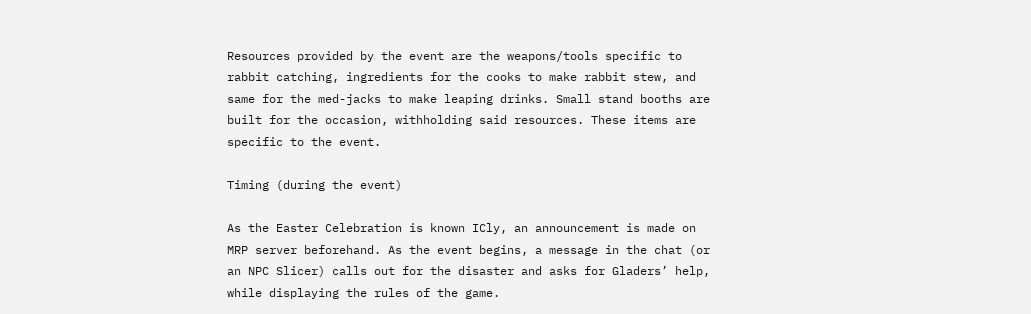Resources provided by the event are the weapons/tools specific to rabbit catching, ingredients for the cooks to make rabbit stew, and same for the med-jacks to make leaping drinks. Small stand booths are built for the occasion, withholding said resources. These items are specific to the event.

Timing (during the event)

As the Easter Celebration is known ICly, an announcement is made on MRP server beforehand. As the event begins, a message in the chat (or an NPC Slicer) calls out for the disaster and asks for Gladers’ help, while displaying the rules of the game.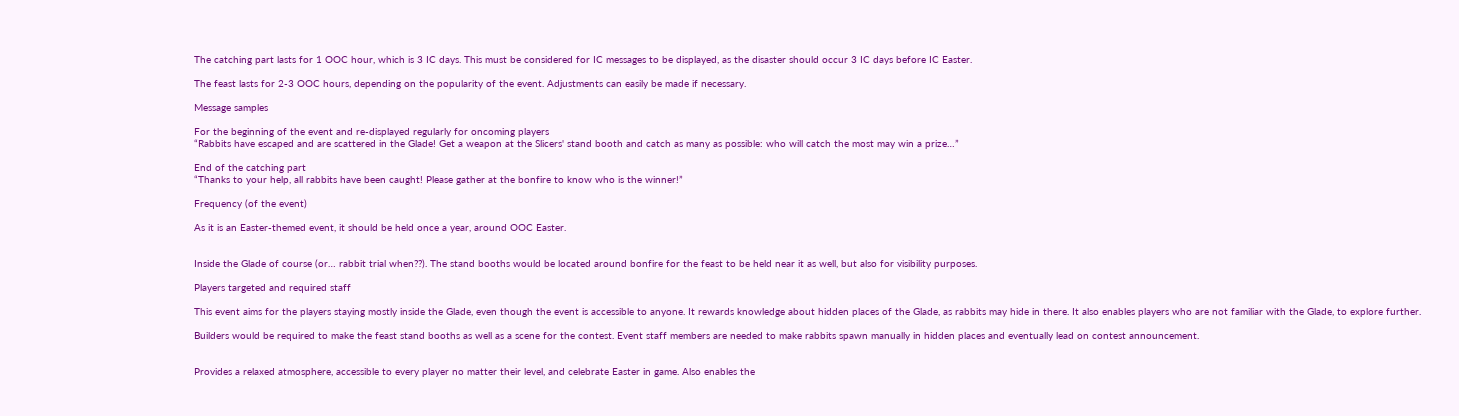The catching part lasts for 1 OOC hour, which is 3 IC days. This must be considered for IC messages to be displayed, as the disaster should occur 3 IC days before IC Easter.

The feast lasts for 2-3 OOC hours, depending on the popularity of the event. Adjustments can easily be made if necessary.

Message samples

For the beginning of the event and re-displayed regularly for oncoming players
“Rabbits have escaped and are scattered in the Glade! Get a weapon at the Slicers' stand booth and catch as many as possible: who will catch the most may win a prize…”

End of the catching part
“Thanks to your help, all rabbits have been caught! Please gather at the bonfire to know who is the winner!”

Frequency (of the event)

As it is an Easter-themed event, it should be held once a year, around OOC Easter.


Inside the Glade of course (or… rabbit trial when??). The stand booths would be located around bonfire for the feast to be held near it as well, but also for visibility purposes.

Players targeted and required staff

This event aims for the players staying mostly inside the Glade, even though the event is accessible to anyone. It rewards knowledge about hidden places of the Glade, as rabbits may hide in there. It also enables players who are not familiar with the Glade, to explore further.

Builders would be required to make the feast stand booths as well as a scene for the contest. Event staff members are needed to make rabbits spawn manually in hidden places and eventually lead on contest announcement.


Provides a relaxed atmosphere, accessible to every player no matter their level, and celebrate Easter in game. Also enables the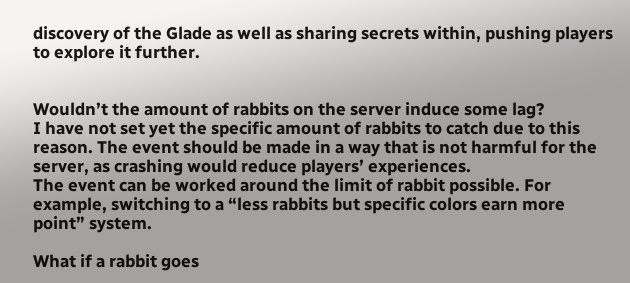discovery of the Glade as well as sharing secrets within, pushing players to explore it further.


Wouldn’t the amount of rabbits on the server induce some lag?
I have not set yet the specific amount of rabbits to catch due to this reason. The event should be made in a way that is not harmful for the server, as crashing would reduce players’ experiences.
The event can be worked around the limit of rabbit possible. For example, switching to a “less rabbits but specific colors earn more point” system.

What if a rabbit goes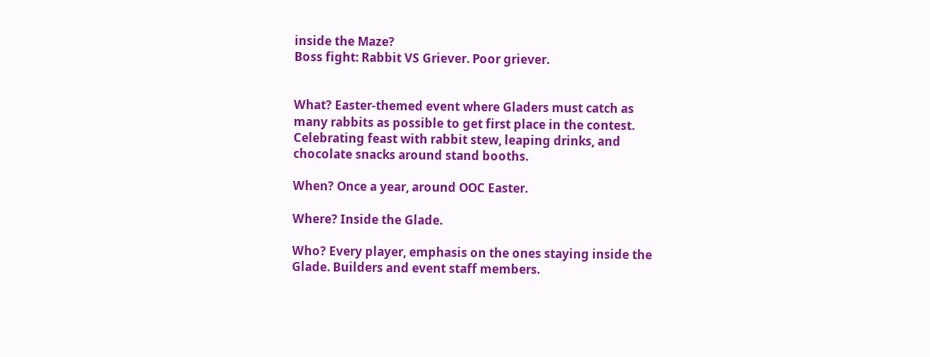inside the Maze?
Boss fight: Rabbit VS Griever. Poor griever.


What? Easter-themed event where Gladers must catch as many rabbits as possible to get first place in the contest. Celebrating feast with rabbit stew, leaping drinks, and chocolate snacks around stand booths.

When? Once a year, around OOC Easter.

Where? Inside the Glade.

Who? Every player, emphasis on the ones staying inside the Glade. Builders and event staff members.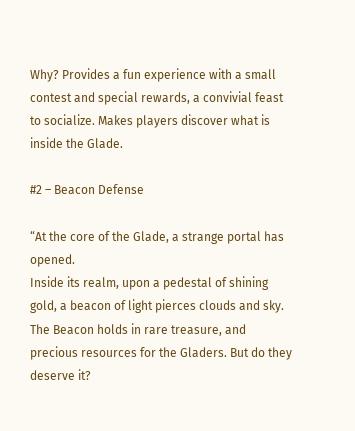Why? Provides a fun experience with a small contest and special rewards, a convivial feast to socialize. Makes players discover what is inside the Glade.

#2 – Beacon Defense

“At the core of the Glade, a strange portal has opened.
Inside its realm, upon a pedestal of shining gold, a beacon of light pierces clouds and sky.
The Beacon holds in rare treasure, and precious resources for the Gladers. But do they deserve it?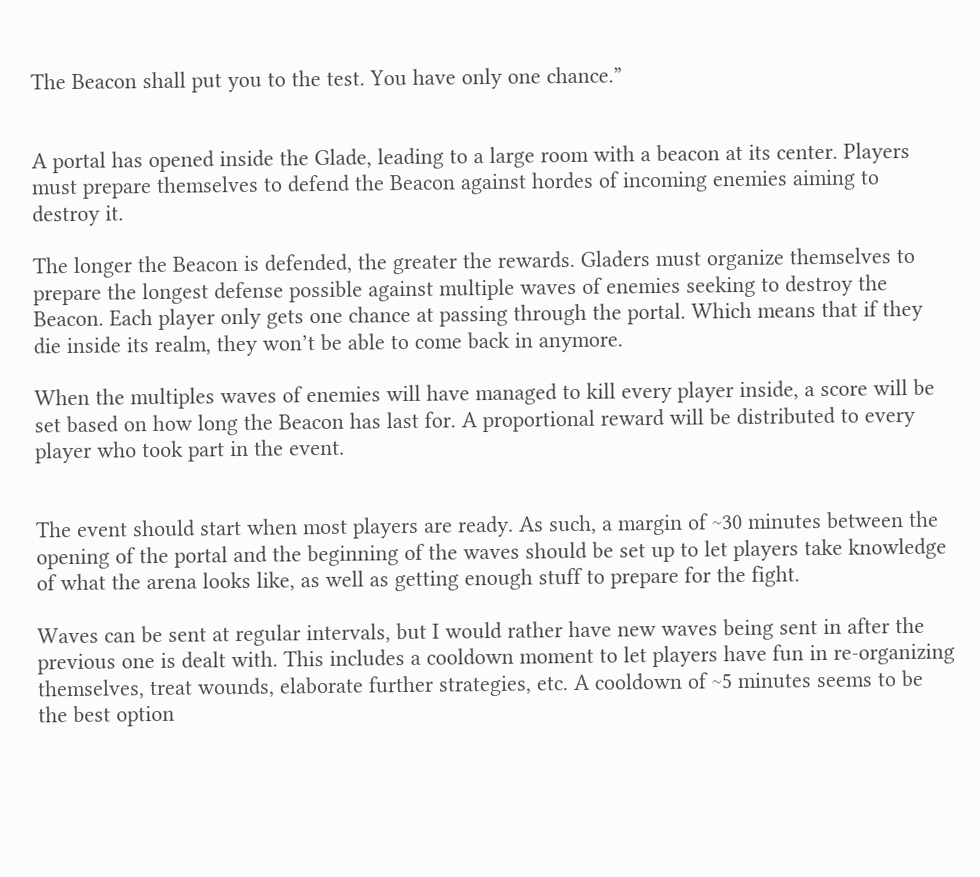The Beacon shall put you to the test. You have only one chance.”


A portal has opened inside the Glade, leading to a large room with a beacon at its center. Players must prepare themselves to defend the Beacon against hordes of incoming enemies aiming to destroy it.

The longer the Beacon is defended, the greater the rewards. Gladers must organize themselves to prepare the longest defense possible against multiple waves of enemies seeking to destroy the Beacon. Each player only gets one chance at passing through the portal. Which means that if they die inside its realm, they won’t be able to come back in anymore.

When the multiples waves of enemies will have managed to kill every player inside, a score will be set based on how long the Beacon has last for. A proportional reward will be distributed to every player who took part in the event.


The event should start when most players are ready. As such, a margin of ~30 minutes between the opening of the portal and the beginning of the waves should be set up to let players take knowledge of what the arena looks like, as well as getting enough stuff to prepare for the fight.

Waves can be sent at regular intervals, but I would rather have new waves being sent in after the previous one is dealt with. This includes a cooldown moment to let players have fun in re-organizing themselves, treat wounds, elaborate further strategies, etc. A cooldown of ~5 minutes seems to be the best option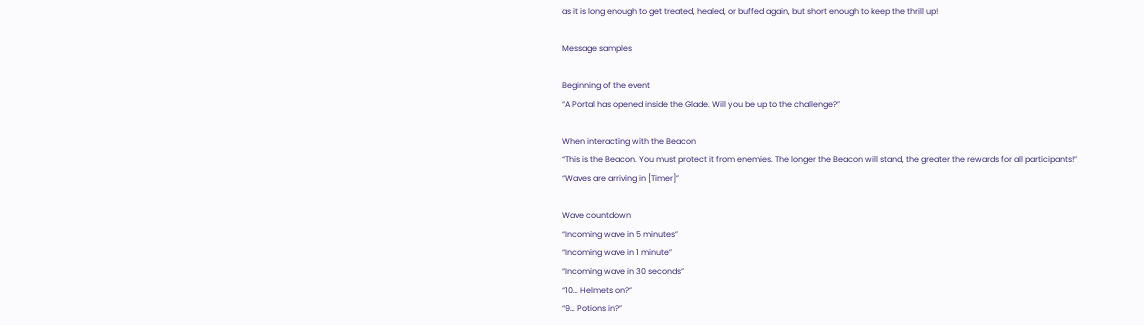as it is long enough to get treated, healed, or buffed again, but short enough to keep the thrill up!

Message samples

Beginning of the event
“A Portal has opened inside the Glade. Will you be up to the challenge?”

When interacting with the Beacon
“This is the Beacon. You must protect it from enemies. The longer the Beacon will stand, the greater the rewards for all participants!”
“Waves are arriving in [Timer]”

Wave countdown
“Incoming wave in 5 minutes”
“Incoming wave in 1 minute”
“Incoming wave in 30 seconds”
“10… Helmets on?”
“9… Potions in?”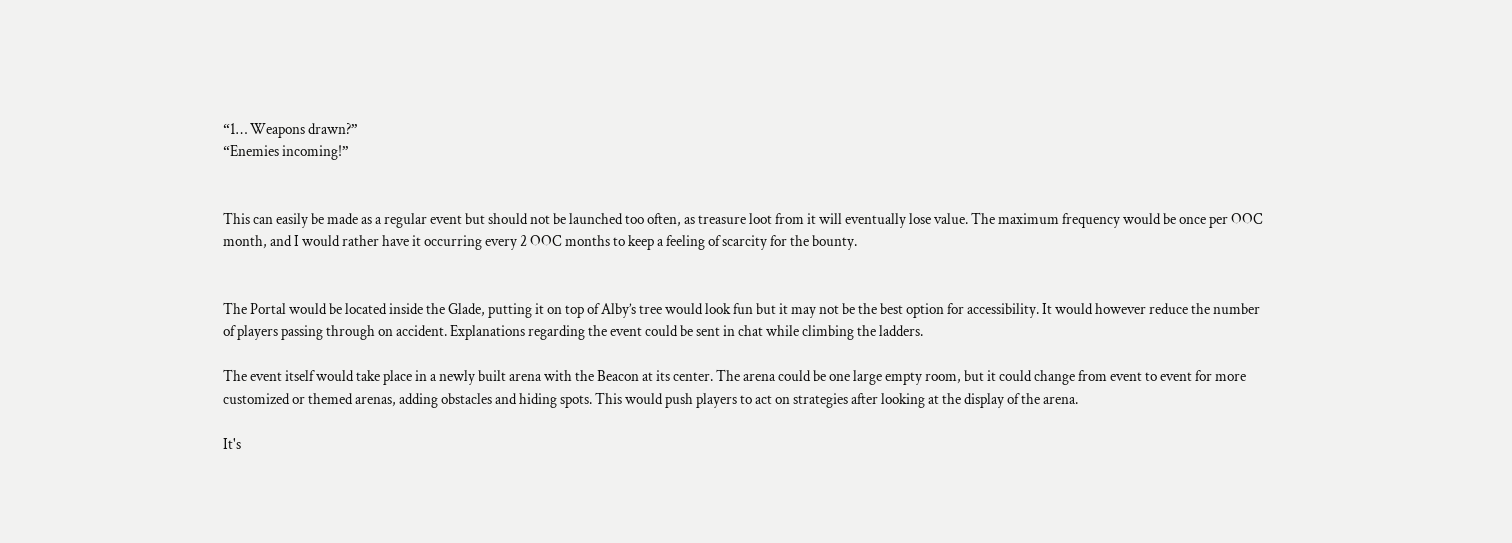“1… Weapons drawn?”
“Enemies incoming!”


This can easily be made as a regular event but should not be launched too often, as treasure loot from it will eventually lose value. The maximum frequency would be once per OOC month, and I would rather have it occurring every 2 OOC months to keep a feeling of scarcity for the bounty.


The Portal would be located inside the Glade, putting it on top of Alby’s tree would look fun but it may not be the best option for accessibility. It would however reduce the number of players passing through on accident. Explanations regarding the event could be sent in chat while climbing the ladders.

The event itself would take place in a newly built arena with the Beacon at its center. The arena could be one large empty room, but it could change from event to event for more customized or themed arenas, adding obstacles and hiding spots. This would push players to act on strategies after looking at the display of the arena.

It's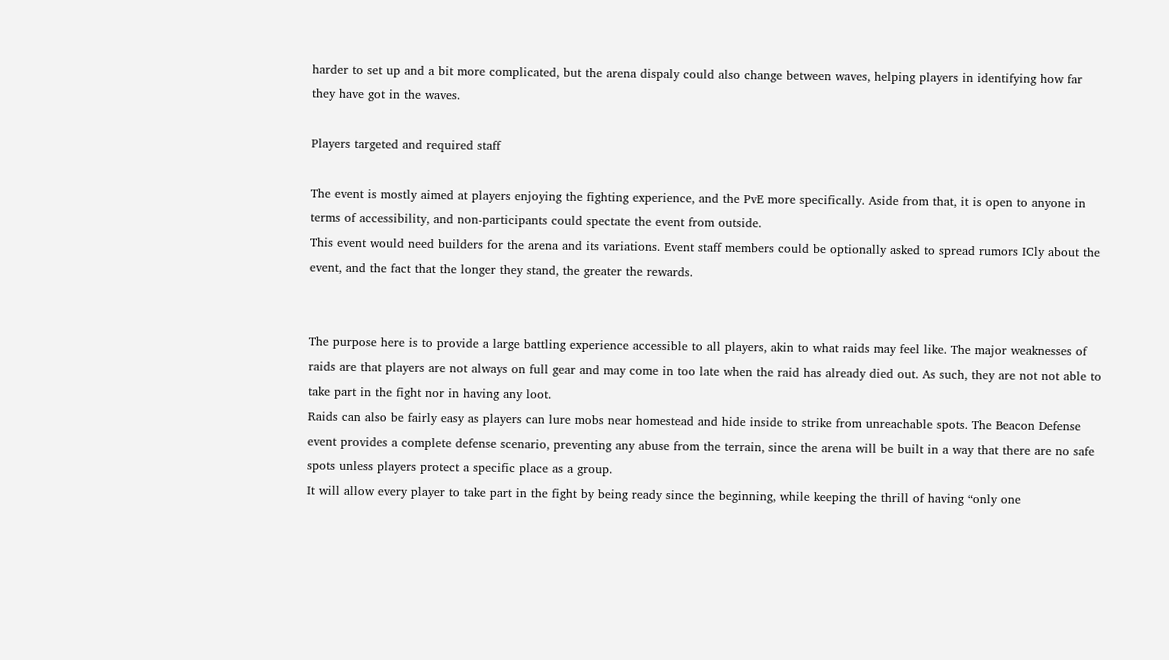harder to set up and a bit more complicated, but the arena dispaly could also change between waves, helping players in identifying how far they have got in the waves.

Players targeted and required staff

The event is mostly aimed at players enjoying the fighting experience, and the PvE more specifically. Aside from that, it is open to anyone in terms of accessibility, and non-participants could spectate the event from outside.
This event would need builders for the arena and its variations. Event staff members could be optionally asked to spread rumors ICly about the event, and the fact that the longer they stand, the greater the rewards.


The purpose here is to provide a large battling experience accessible to all players, akin to what raids may feel like. The major weaknesses of raids are that players are not always on full gear and may come in too late when the raid has already died out. As such, they are not not able to take part in the fight nor in having any loot.
Raids can also be fairly easy as players can lure mobs near homestead and hide inside to strike from unreachable spots. The Beacon Defense event provides a complete defense scenario, preventing any abuse from the terrain, since the arena will be built in a way that there are no safe spots unless players protect a specific place as a group.
It will allow every player to take part in the fight by being ready since the beginning, while keeping the thrill of having “only one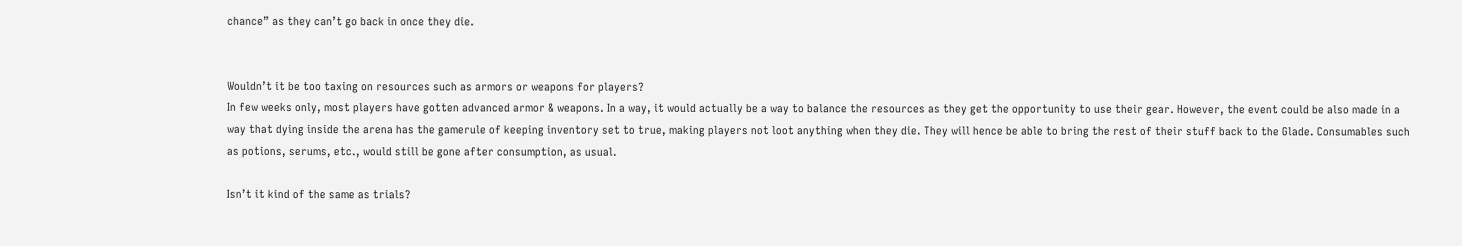chance” as they can’t go back in once they die.


Wouldn’t it be too taxing on resources such as armors or weapons for players?
In few weeks only, most players have gotten advanced armor & weapons. In a way, it would actually be a way to balance the resources as they get the opportunity to use their gear. However, the event could be also made in a way that dying inside the arena has the gamerule of keeping inventory set to true, making players not loot anything when they die. They will hence be able to bring the rest of their stuff back to the Glade. Consumables such as potions, serums, etc., would still be gone after consumption, as usual.

Isn’t it kind of the same as trials?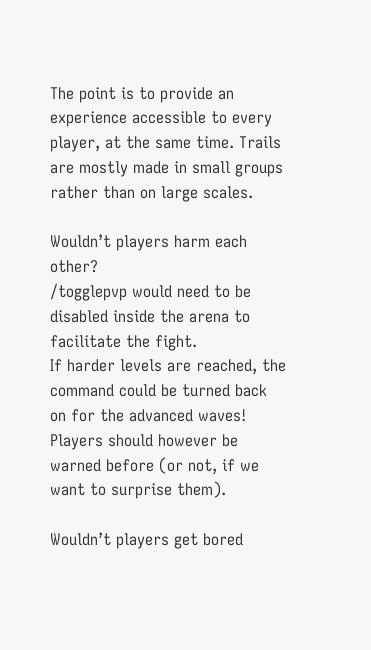The point is to provide an experience accessible to every player, at the same time. Trails are mostly made in small groups rather than on large scales.

Wouldn’t players harm each other?
/togglepvp would need to be disabled inside the arena to facilitate the fight.
If harder levels are reached, the command could be turned back on for the advanced waves! Players should however be warned before (or not, if we want to surprise them).

Wouldn’t players get bored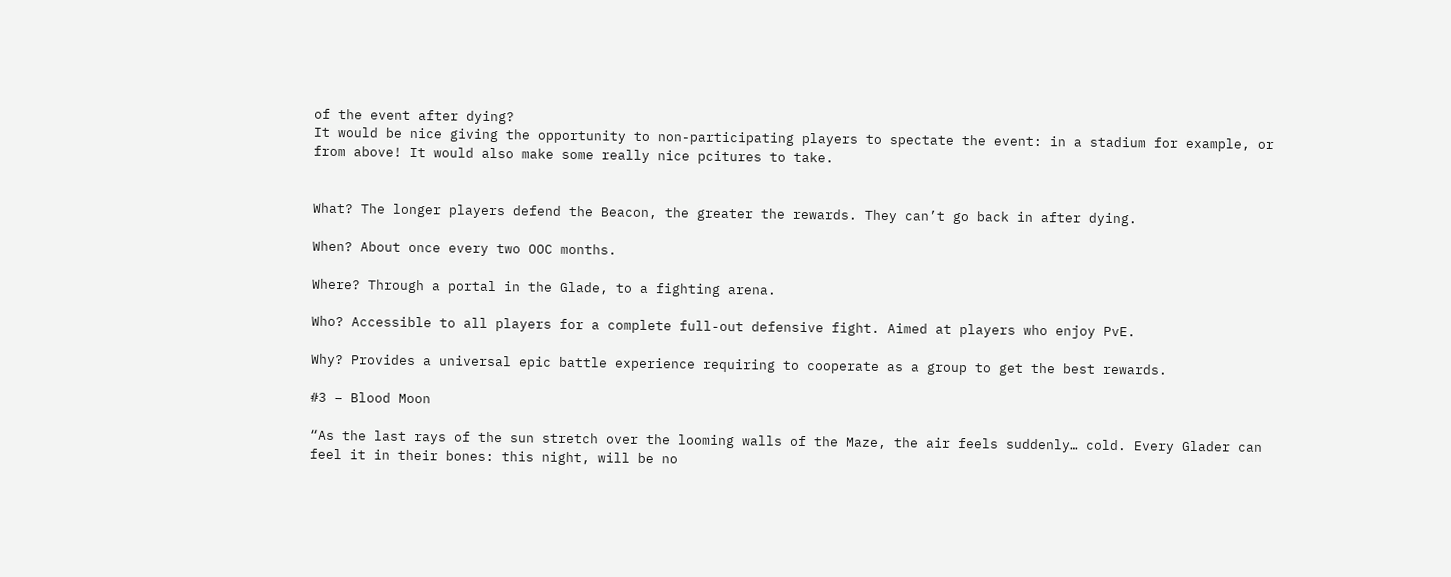of the event after dying?
It would be nice giving the opportunity to non-participating players to spectate the event: in a stadium for example, or from above! It would also make some really nice pcitures to take.


What? The longer players defend the Beacon, the greater the rewards. They can’t go back in after dying.

When? About once every two OOC months.

Where? Through a portal in the Glade, to a fighting arena.

Who? Accessible to all players for a complete full-out defensive fight. Aimed at players who enjoy PvE.

Why? Provides a universal epic battle experience requiring to cooperate as a group to get the best rewards.

#3 – Blood Moon

“As the last rays of the sun stretch over the looming walls of the Maze, the air feels suddenly… cold. Every Glader can feel it in their bones: this night, will be no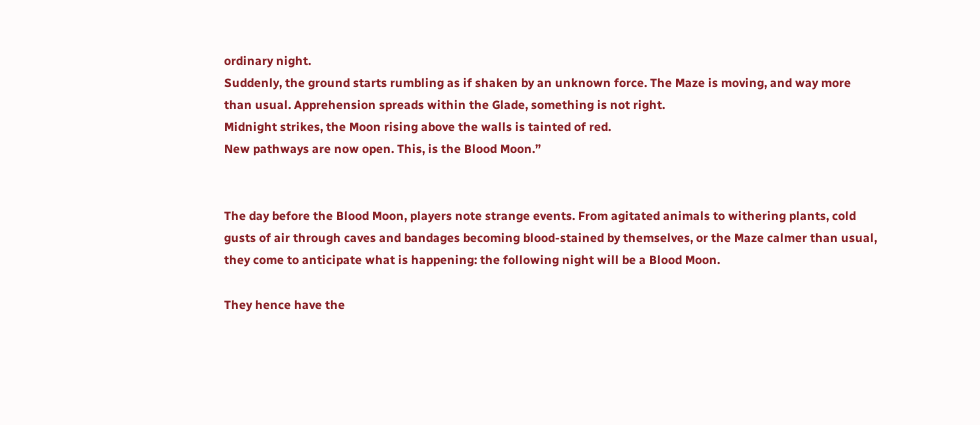ordinary night.
Suddenly, the ground starts rumbling as if shaken by an unknown force. The Maze is moving, and way more than usual. Apprehension spreads within the Glade, something is not right.
Midnight strikes, the Moon rising above the walls is tainted of red.
New pathways are now open. This, is the Blood Moon.”


The day before the Blood Moon, players note strange events. From agitated animals to withering plants, cold gusts of air through caves and bandages becoming blood-stained by themselves, or the Maze calmer than usual, they come to anticipate what is happening: the following night will be a Blood Moon.

They hence have the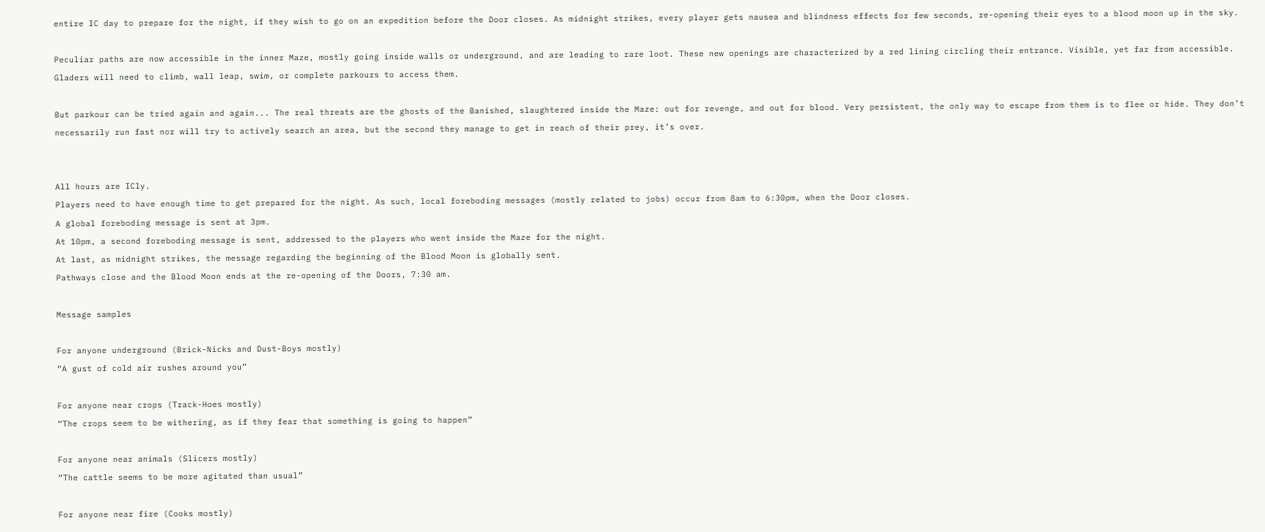entire IC day to prepare for the night, if they wish to go on an expedition before the Door closes. As midnight strikes, every player gets nausea and blindness effects for few seconds, re-opening their eyes to a blood moon up in the sky.

Peculiar paths are now accessible in the inner Maze, mostly going inside walls or underground, and are leading to rare loot. These new openings are characterized by a red lining circling their entrance. Visible, yet far from accessible. Gladers will need to climb, wall leap, swim, or complete parkours to access them.

But parkour can be tried again and again... The real threats are the ghosts of the Banished, slaughtered inside the Maze: out for revenge, and out for blood. Very persistent, the only way to escape from them is to flee or hide. They don’t necessarily run fast nor will try to actively search an area, but the second they manage to get in reach of their prey, it’s over.


All hours are ICly.
Players need to have enough time to get prepared for the night. As such, local foreboding messages (mostly related to jobs) occur from 8am to 6:30pm, when the Door closes.
A global foreboding message is sent at 3pm.
At 10pm, a second foreboding message is sent, addressed to the players who went inside the Maze for the night.
At last, as midnight strikes, the message regarding the beginning of the Blood Moon is globally sent.
Pathways close and the Blood Moon ends at the re-opening of the Doors, 7:30 am.

Message samples

For anyone underground (Brick-Nicks and Dust-Boys mostly)
“A gust of cold air rushes around you”

For anyone near crops (Track-Hoes mostly)
“The crops seem to be withering, as if they fear that something is going to happen”

For anyone near animals (Slicers mostly)
“The cattle seems to be more agitated than usual”

For anyone near fire (Cooks mostly)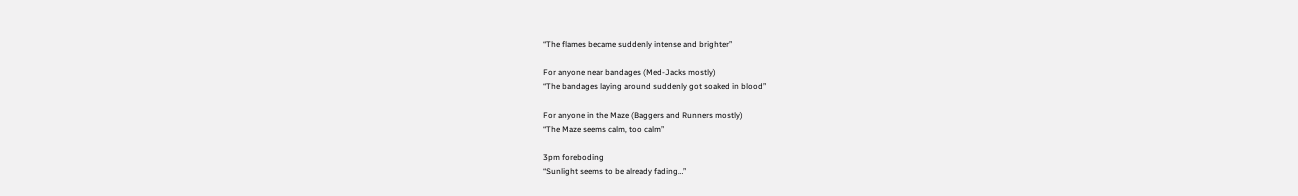“The flames became suddenly intense and brighter”

For anyone near bandages (Med-Jacks mostly)
“The bandages laying around suddenly got soaked in blood”

For anyone in the Maze (Baggers and Runners mostly)
“The Maze seems calm, too calm”

3pm foreboding
“Sunlight seems to be already fading…”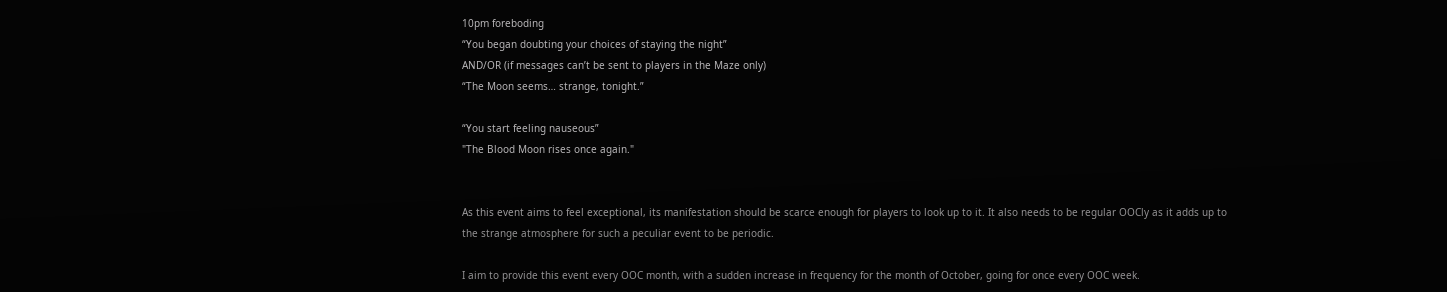10pm foreboding
“You began doubting your choices of staying the night”
AND/OR (if messages can’t be sent to players in the Maze only)
“The Moon seems… strange, tonight.”

“You start feeling nauseous”
"The Blood Moon rises once again."


As this event aims to feel exceptional, its manifestation should be scarce enough for players to look up to it. It also needs to be regular OOCly as it adds up to the strange atmosphere for such a peculiar event to be periodic.

I aim to provide this event every OOC month, with a sudden increase in frequency for the month of October, going for once every OOC week.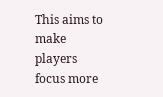This aims to make players focus more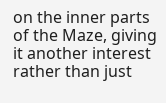on the inner parts of the Maze, giving it another interest rather than just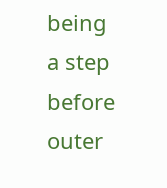being a step before outer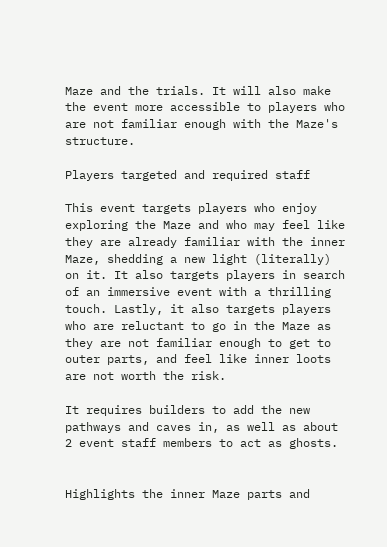Maze and the trials. It will also make the event more accessible to players who are not familiar enough with the Maze's structure.

Players targeted and required staff

This event targets players who enjoy exploring the Maze and who may feel like they are already familiar with the inner Maze, shedding a new light (literally) on it. It also targets players in search of an immersive event with a thrilling touch. Lastly, it also targets players who are reluctant to go in the Maze as they are not familiar enough to get to outer parts, and feel like inner loots are not worth the risk.

It requires builders to add the new pathways and caves in, as well as about 2 event staff members to act as ghosts.


Highlights the inner Maze parts and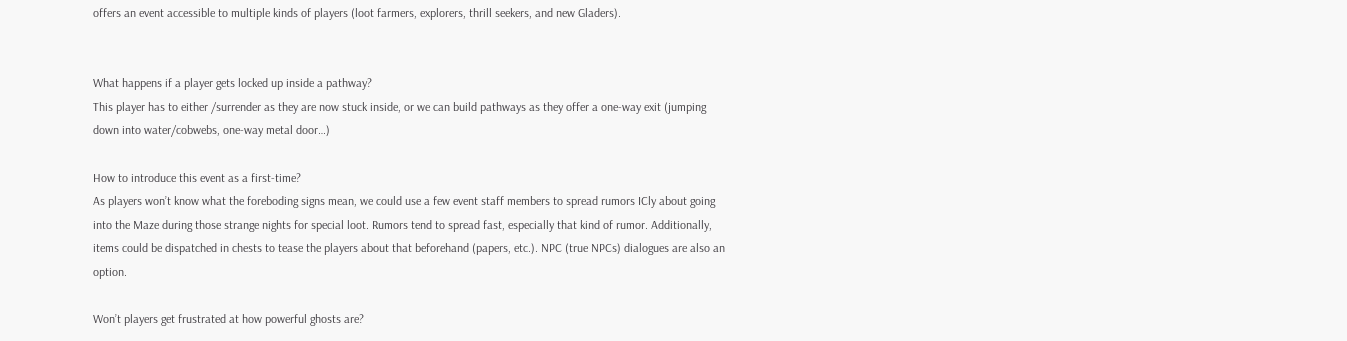offers an event accessible to multiple kinds of players (loot farmers, explorers, thrill seekers, and new Gladers).


What happens if a player gets locked up inside a pathway?
This player has to either /surrender as they are now stuck inside, or we can build pathways as they offer a one-way exit (jumping down into water/cobwebs, one-way metal door…)

How to introduce this event as a first-time?
As players won’t know what the foreboding signs mean, we could use a few event staff members to spread rumors ICly about going into the Maze during those strange nights for special loot. Rumors tend to spread fast, especially that kind of rumor. Additionally, items could be dispatched in chests to tease the players about that beforehand (papers, etc.). NPC (true NPCs) dialogues are also an option.

Won’t players get frustrated at how powerful ghosts are?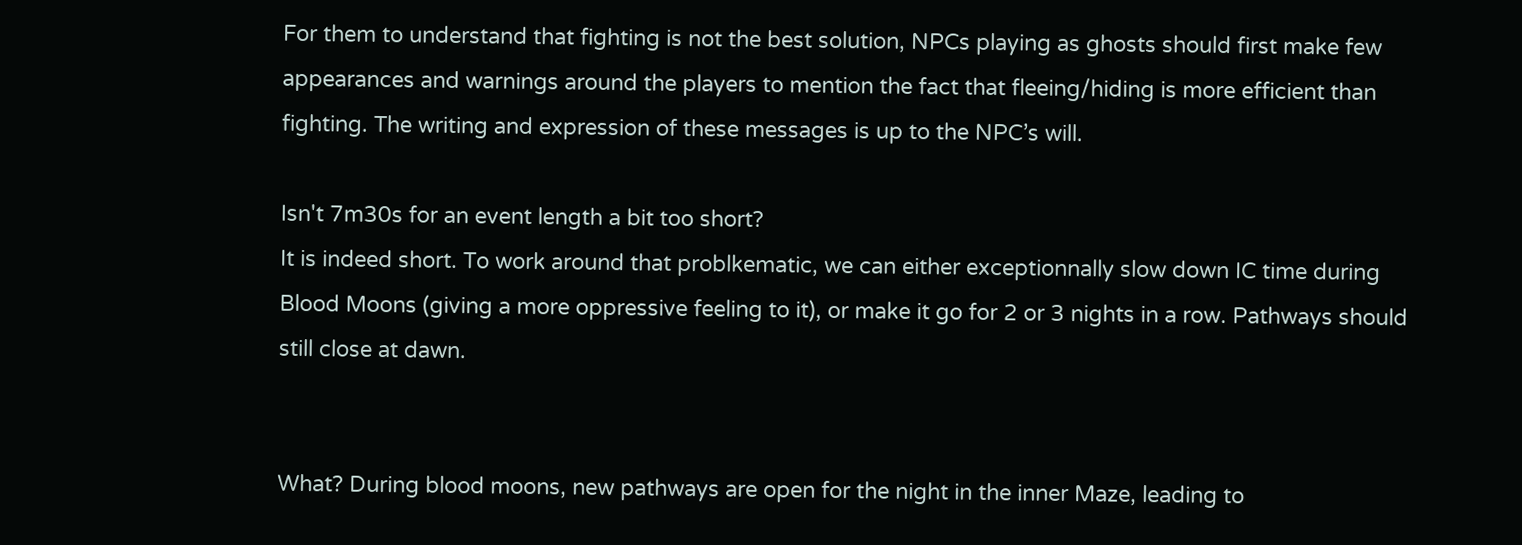For them to understand that fighting is not the best solution, NPCs playing as ghosts should first make few appearances and warnings around the players to mention the fact that fleeing/hiding is more efficient than fighting. The writing and expression of these messages is up to the NPC’s will.

Isn't 7m30s for an event length a bit too short?
It is indeed short. To work around that problkematic, we can either exceptionnally slow down IC time during Blood Moons (giving a more oppressive feeling to it), or make it go for 2 or 3 nights in a row. Pathways should still close at dawn.


What? During blood moons, new pathways are open for the night in the inner Maze, leading to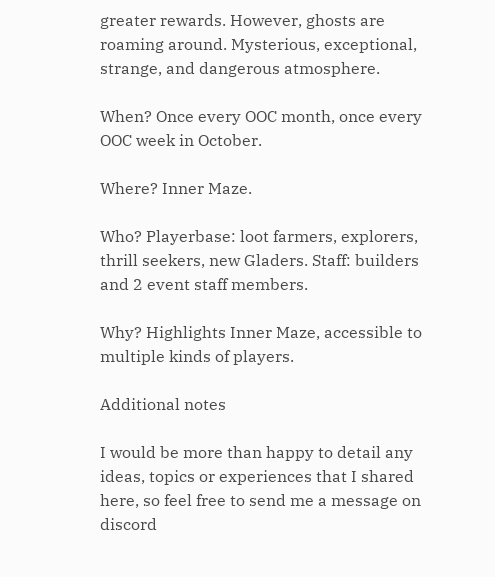greater rewards. However, ghosts are roaming around. Mysterious, exceptional, strange, and dangerous atmosphere.

When? Once every OOC month, once every OOC week in October.

Where? Inner Maze.

Who? Playerbase: loot farmers, explorers, thrill seekers, new Gladers. Staff: builders and 2 event staff members.

Why? Highlights Inner Maze, accessible to multiple kinds of players.

Additional notes

I would be more than happy to detail any ideas, topics or experiences that I shared here, so feel free to send me a message on discord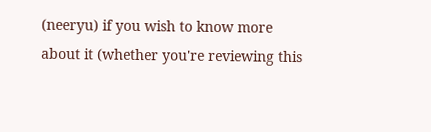(neeryu) if you wish to know more about it (whether you're reviewing this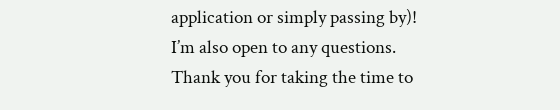application or simply passing by)! I’m also open to any questions.
Thank you for taking the time to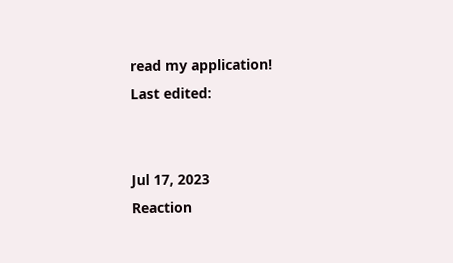read my application!
Last edited:


Jul 17, 2023
Reaction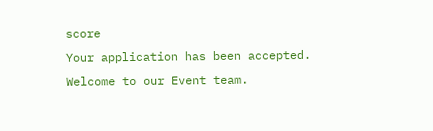score
Your application has been accepted. Welcome to our Event team.